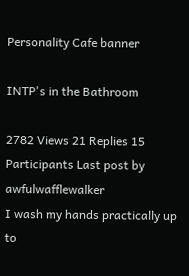Personality Cafe banner

INTP's in the Bathroom

2782 Views 21 Replies 15 Participants Last post by  awfulwafflewalker
I wash my hands practically up to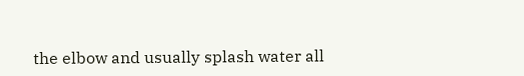the elbow and usually splash water all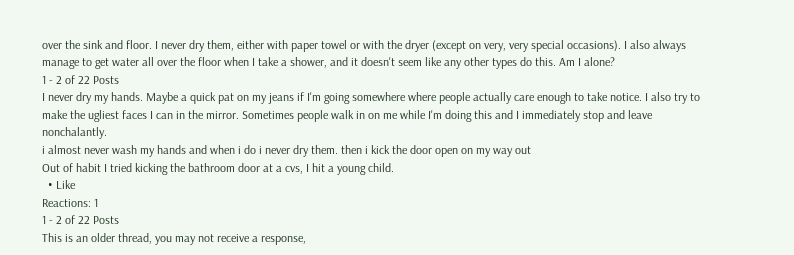over the sink and floor. I never dry them, either with paper towel or with the dryer (except on very, very special occasions). I also always manage to get water all over the floor when I take a shower, and it doesn't seem like any other types do this. Am I alone?
1 - 2 of 22 Posts
I never dry my hands. Maybe a quick pat on my jeans if I'm going somewhere where people actually care enough to take notice. I also try to make the ugliest faces I can in the mirror. Sometimes people walk in on me while I'm doing this and I immediately stop and leave nonchalantly.
i almost never wash my hands and when i do i never dry them. then i kick the door open on my way out
Out of habit I tried kicking the bathroom door at a cvs, I hit a young child.
  • Like
Reactions: 1
1 - 2 of 22 Posts
This is an older thread, you may not receive a response,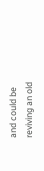and could be reviving an old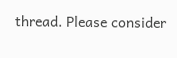thread. Please consider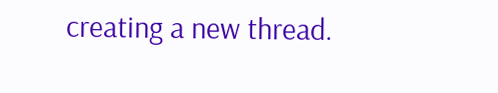creating a new thread.